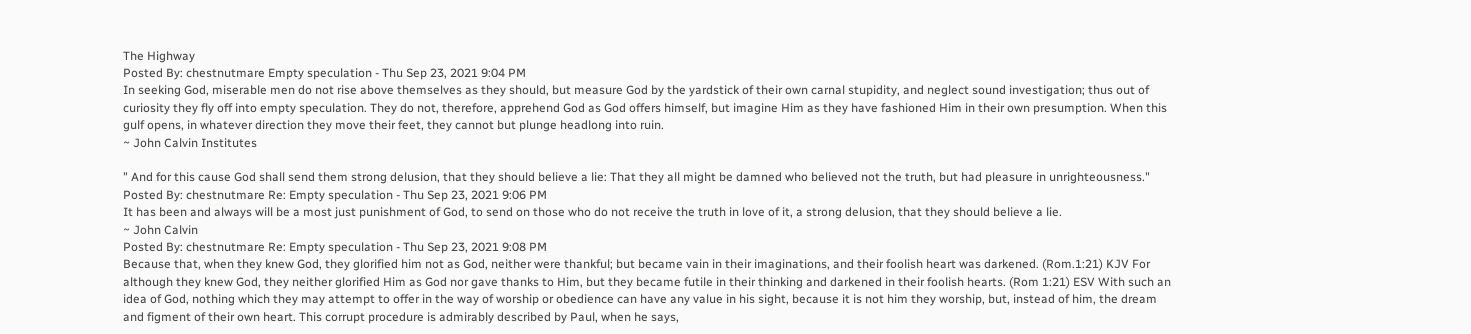The Highway
Posted By: chestnutmare Empty speculation - Thu Sep 23, 2021 9:04 PM
In seeking God, miserable men do not rise above themselves as they should, but measure God by the yardstick of their own carnal stupidity, and neglect sound investigation; thus out of curiosity they fly off into empty speculation. They do not, therefore, apprehend God as God offers himself, but imagine Him as they have fashioned Him in their own presumption. When this gulf opens, in whatever direction they move their feet, they cannot but plunge headlong into ruin.
~ John Calvin Institutes

" And for this cause God shall send them strong delusion, that they should believe a lie: That they all might be damned who believed not the truth, but had pleasure in unrighteousness."
Posted By: chestnutmare Re: Empty speculation - Thu Sep 23, 2021 9:06 PM
It has been and always will be a most just punishment of God, to send on those who do not receive the truth in love of it, a strong delusion, that they should believe a lie.
~ John Calvin
Posted By: chestnutmare Re: Empty speculation - Thu Sep 23, 2021 9:08 PM
Because that, when they knew God, they glorified him not as God, neither were thankful; but became vain in their imaginations, and their foolish heart was darkened. (Rom.1:21) KJV For although they knew God, they neither glorified Him as God nor gave thanks to Him, but they became futile in their thinking and darkened in their foolish hearts. (Rom 1:21) ESV With such an idea of God, nothing which they may attempt to offer in the way of worship or obedience can have any value in his sight, because it is not him they worship, but, instead of him, the dream and figment of their own heart. This corrupt procedure is admirably described by Paul, when he says,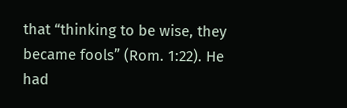that “thinking to be wise, they became fools” (Rom. 1:22). He had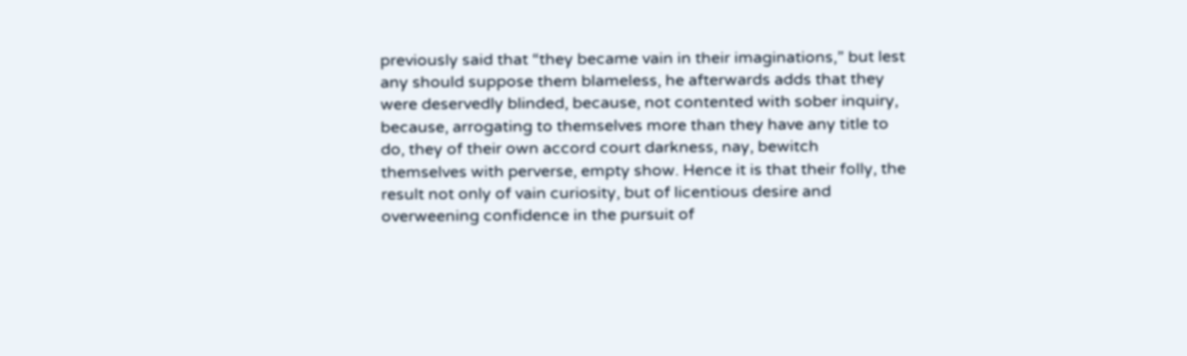previously said that “they became vain in their imaginations,” but lest any should suppose them blameless, he afterwards adds that they were deservedly blinded, because, not contented with sober inquiry, because, arrogating to themselves more than they have any title to do, they of their own accord court darkness, nay, bewitch themselves with perverse, empty show. Hence it is that their folly, the result not only of vain curiosity, but of licentious desire and overweening confidence in the pursuit of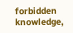forbidden knowledge,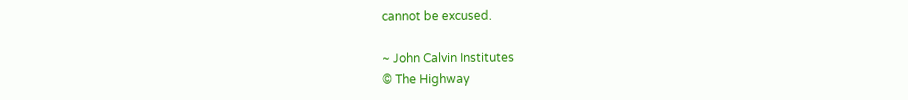cannot be excused.

~ John Calvin Institutes
© The Highway